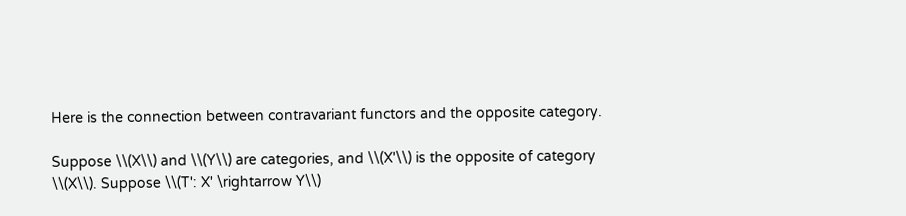Here is the connection between contravariant functors and the opposite category.

Suppose \\(X\\) and \\(Y\\) are categories, and \\(X'\\) is the opposite of category \\(X\\). Suppose \\(T': X' \rightarrow Y\\)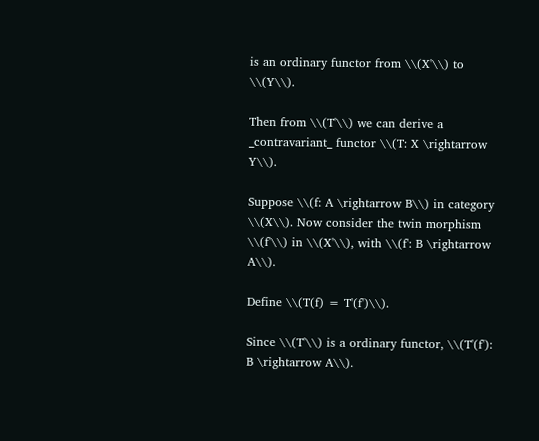is an ordinary functor from \\(X'\\) to \\(Y\\).

Then from \\(T'\\) we can derive a _contravariant_ functor \\(T: X \rightarrow Y\\).

Suppose \\(f: A \rightarrow B\\) in category \\(X\\). Now consider the twin morphism \\(f'\\) in \\(X'\\), with \\(f': B \rightarrow A\\).

Define \\(T(f) = T'(f')\\).

Since \\(T'\\) is a ordinary functor, \\(T'(f'): B \rightarrow A\\).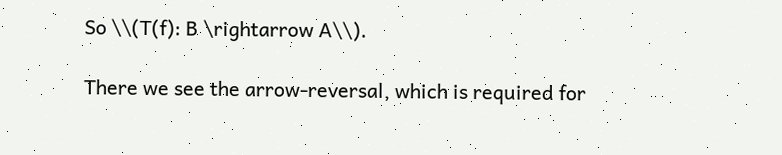So \\(T(f): B \rightarrow A\\).

There we see the arrow-reversal, which is required for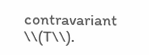contravariant \\(T\\).